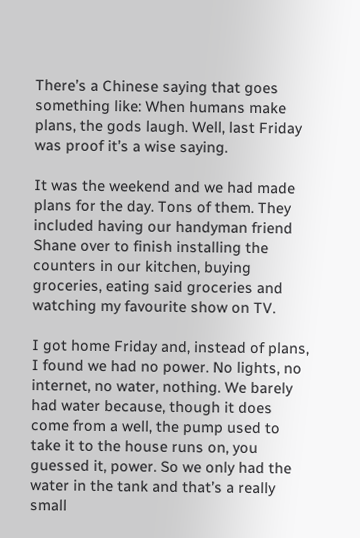There’s a Chinese saying that goes something like: When humans make plans, the gods laugh. Well, last Friday was proof it’s a wise saying.

It was the weekend and we had made plans for the day. Tons of them. They included having our handyman friend Shane over to finish installing the counters in our kitchen, buying groceries, eating said groceries and watching my favourite show on TV.

I got home Friday and, instead of plans, I found we had no power. No lights, no internet, no water, nothing. We barely had water because, though it does come from a well, the pump used to take it to the house runs on, you guessed it, power. So we only had the water in the tank and that’s a really small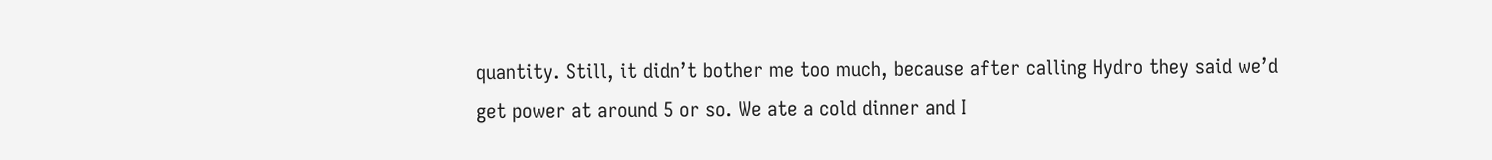quantity. Still, it didn’t bother me too much, because after calling Hydro they said we’d get power at around 5 or so. We ate a cold dinner and I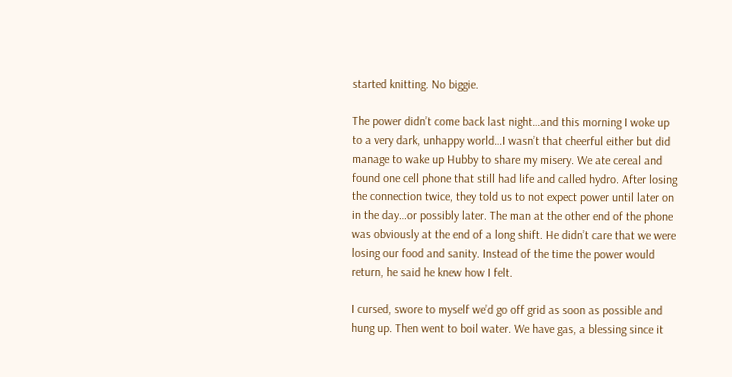started knitting. No biggie.

The power didn’t come back last night…and this morning I woke up to a very dark, unhappy world…I wasn’t that cheerful either but did manage to wake up Hubby to share my misery. We ate cereal and found one cell phone that still had life and called hydro. After losing the connection twice, they told us to not expect power until later on in the day…or possibly later. The man at the other end of the phone was obviously at the end of a long shift. He didn’t care that we were losing our food and sanity. Instead of the time the power would return, he said he knew how I felt.

I cursed, swore to myself we’d go off grid as soon as possible and hung up. Then went to boil water. We have gas, a blessing since it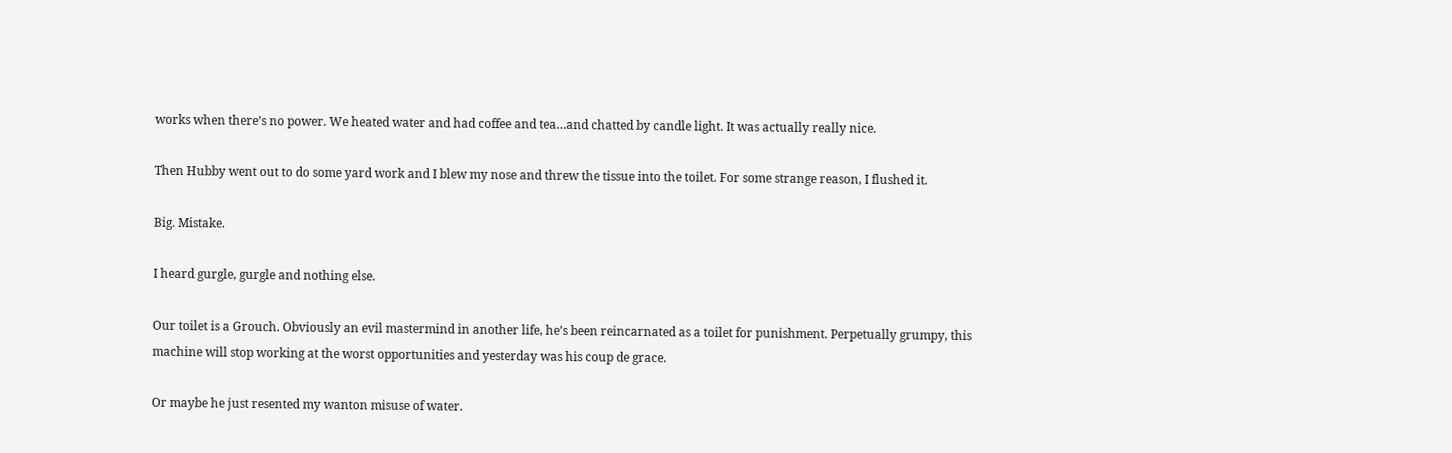works when there’s no power. We heated water and had coffee and tea…and chatted by candle light. It was actually really nice.

Then Hubby went out to do some yard work and I blew my nose and threw the tissue into the toilet. For some strange reason, I flushed it.

Big. Mistake.

I heard gurgle, gurgle and nothing else.

Our toilet is a Grouch. Obviously an evil mastermind in another life, he’s been reincarnated as a toilet for punishment. Perpetually grumpy, this machine will stop working at the worst opportunities and yesterday was his coup de grace.

Or maybe he just resented my wanton misuse of water.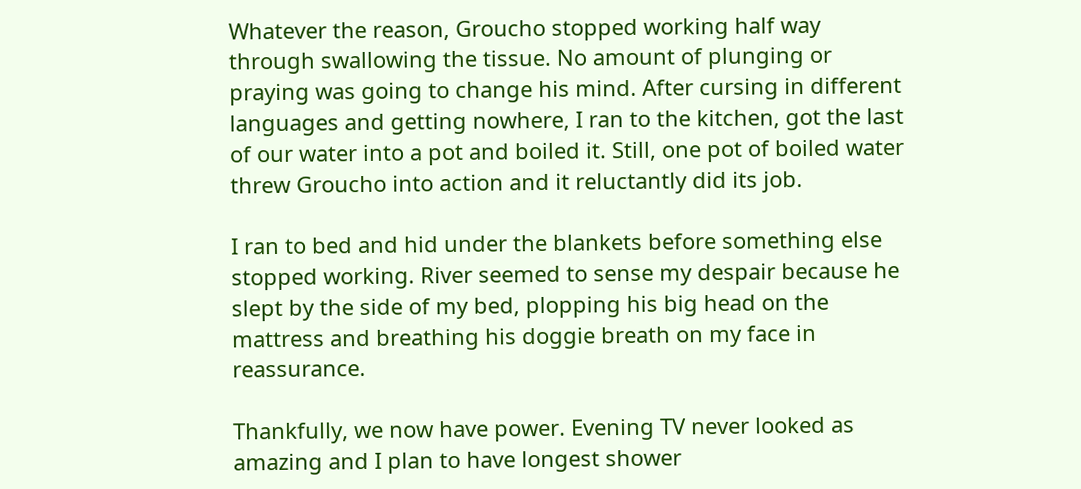Whatever the reason, Groucho stopped working half way through swallowing the tissue. No amount of plunging or praying was going to change his mind. After cursing in different languages and getting nowhere, I ran to the kitchen, got the last of our water into a pot and boiled it. Still, one pot of boiled water threw Groucho into action and it reluctantly did its job.

I ran to bed and hid under the blankets before something else stopped working. River seemed to sense my despair because he slept by the side of my bed, plopping his big head on the mattress and breathing his doggie breath on my face in reassurance.

Thankfully, we now have power. Evening TV never looked as amazing and I plan to have longest shower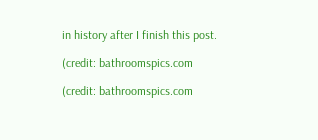in history after I finish this post.

(credit: bathroomspics.com

(credit: bathroomspics.com